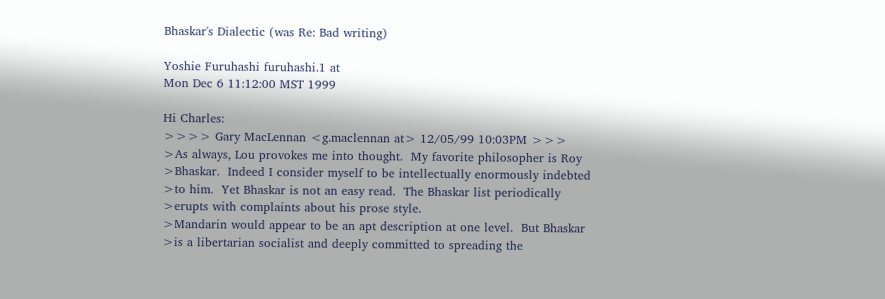Bhaskar's Dialectic (was Re: Bad writing)

Yoshie Furuhashi furuhashi.1 at
Mon Dec 6 11:12:00 MST 1999

Hi Charles:
>>>> Gary MacLennan <g.maclennan at> 12/05/99 10:03PM >>>
>As always, Lou provokes me into thought.  My favorite philosopher is Roy
>Bhaskar.  Indeed I consider myself to be intellectually enormously indebted
>to him.  Yet Bhaskar is not an easy read.  The Bhaskar list periodically
>erupts with complaints about his prose style.
>Mandarin would appear to be an apt description at one level.  But Bhaskar
>is a libertarian socialist and deeply committed to spreading the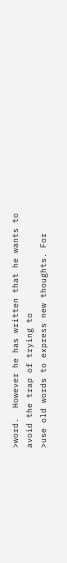>word.  However he has written that he wants to avoid the trap of trying to
>use old words to express new thoughts. For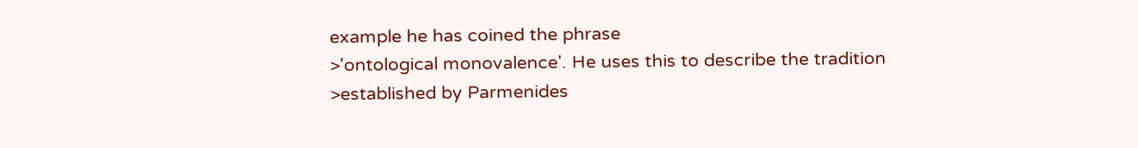example he has coined the phrase
>'ontological monovalence'. He uses this to describe the tradition
>established by Parmenides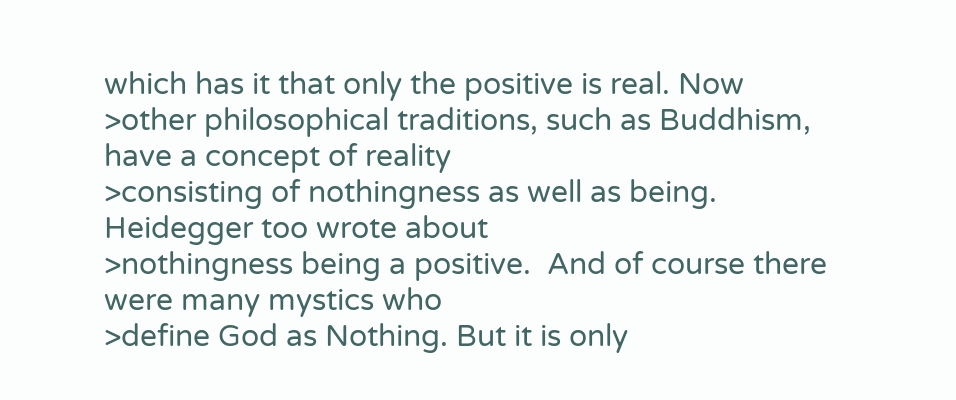which has it that only the positive is real. Now
>other philosophical traditions, such as Buddhism, have a concept of reality
>consisting of nothingness as well as being.  Heidegger too wrote about
>nothingness being a positive.  And of course there were many mystics who
>define God as Nothing. But it is only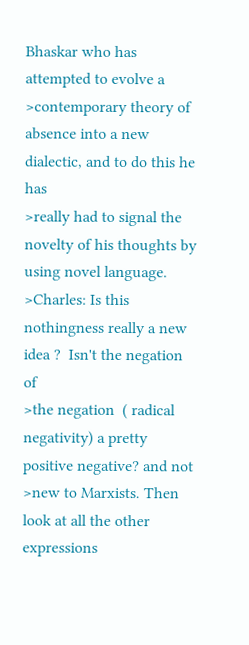Bhaskar who has attempted to evolve a
>contemporary theory of absence into a new dialectic, and to do this he has
>really had to signal the novelty of his thoughts by using novel language.
>Charles: Is this nothingness really a new idea ?  Isn't the negation of
>the negation  ( radical negativity) a pretty positive negative? and not
>new to Marxists. Then look at all the other expressions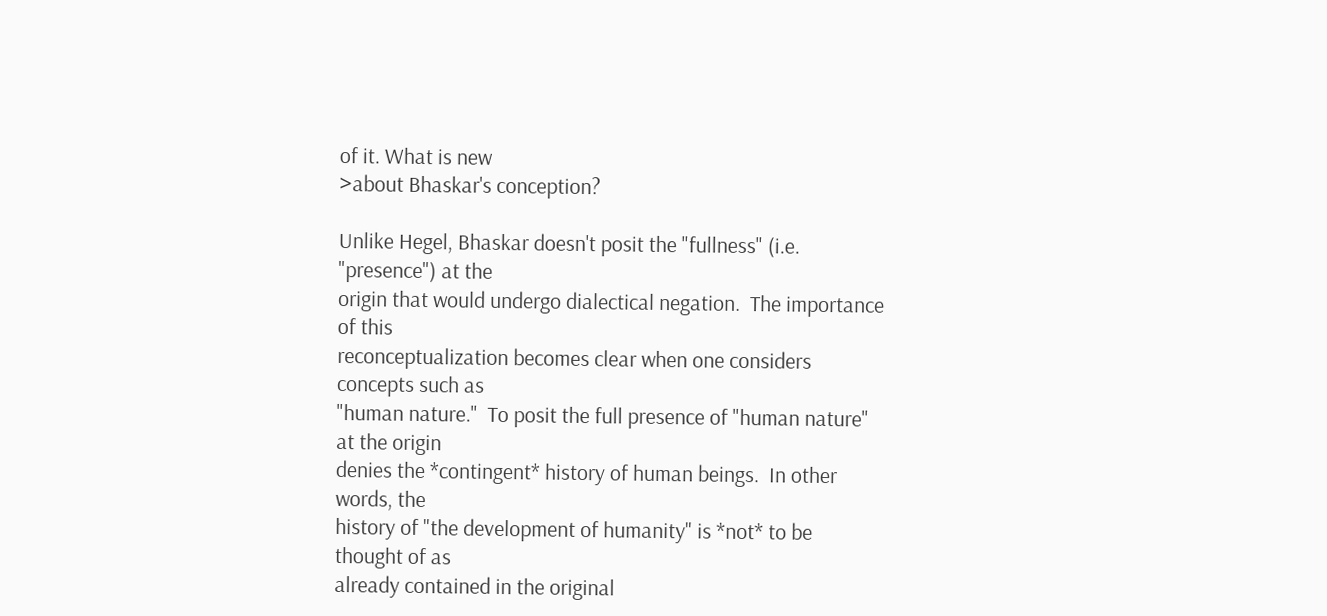of it. What is new
>about Bhaskar's conception?

Unlike Hegel, Bhaskar doesn't posit the "fullness" (i.e. "presence") at the
origin that would undergo dialectical negation.  The importance of this
reconceptualization becomes clear when one considers concepts such as
"human nature."  To posit the full presence of "human nature" at the origin
denies the *contingent* history of human beings.  In other words, the
history of "the development of humanity" is *not* to be thought of as
already contained in the original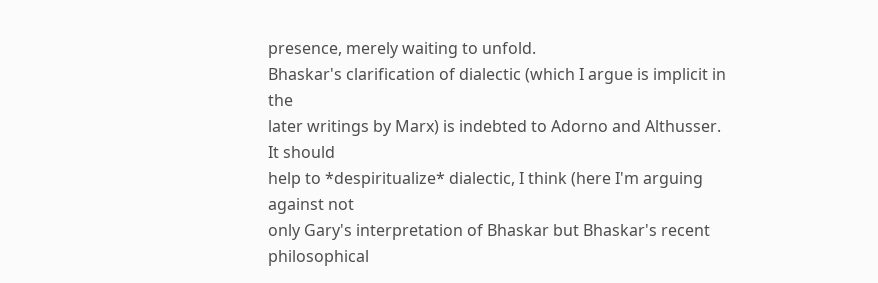presence, merely waiting to unfold.
Bhaskar's clarification of dialectic (which I argue is implicit in the
later writings by Marx) is indebted to Adorno and Althusser.  It should
help to *despiritualize* dialectic, I think (here I'm arguing against not
only Gary's interpretation of Bhaskar but Bhaskar's recent philosophical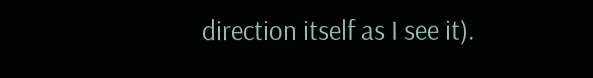direction itself as I see it).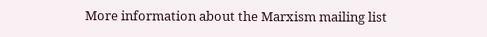More information about the Marxism mailing list